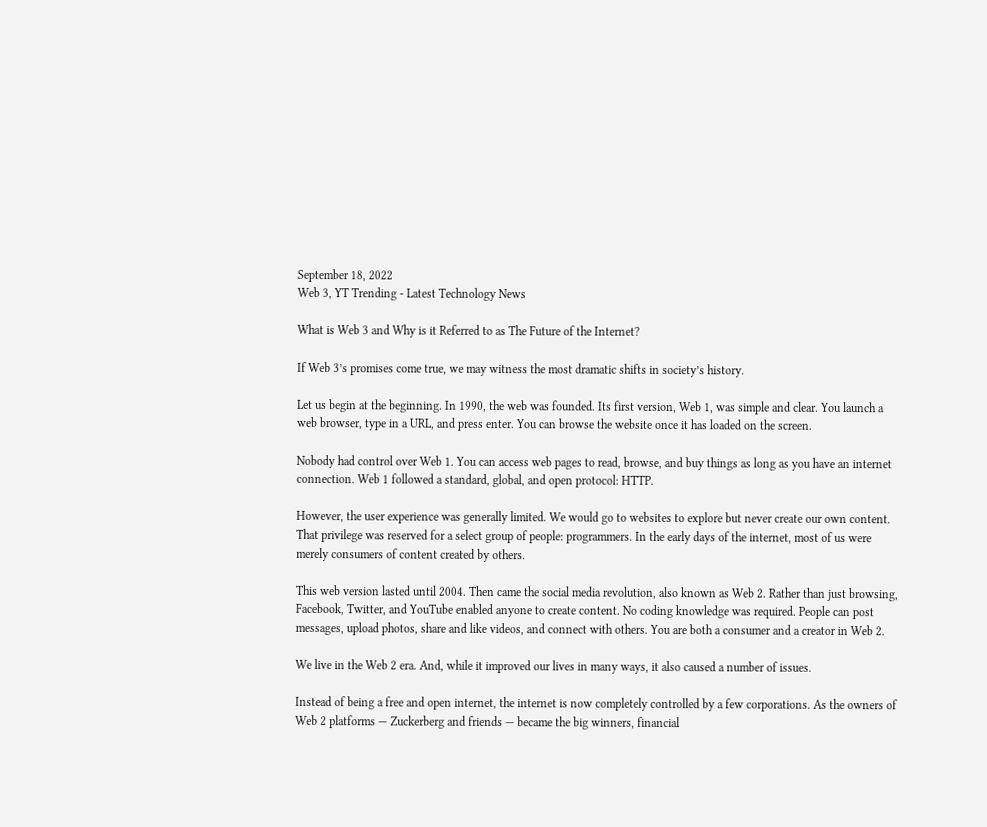September 18, 2022
Web 3, YT Trending - Latest Technology News

What is Web 3 and Why is it Referred to as The Future of the Internet?

If Web 3’s promises come true, we may witness the most dramatic shifts in society’s history.

Let us begin at the beginning. In 1990, the web was founded. Its first version, Web 1, was simple and clear. You launch a web browser, type in a URL, and press enter. You can browse the website once it has loaded on the screen.

Nobody had control over Web 1. You can access web pages to read, browse, and buy things as long as you have an internet connection. Web 1 followed a standard, global, and open protocol: HTTP.

However, the user experience was generally limited. We would go to websites to explore but never create our own content. That privilege was reserved for a select group of people: programmers. In the early days of the internet, most of us were merely consumers of content created by others.

This web version lasted until 2004. Then came the social media revolution, also known as Web 2. Rather than just browsing, Facebook, Twitter, and YouTube enabled anyone to create content. No coding knowledge was required. People can post messages, upload photos, share and like videos, and connect with others. You are both a consumer and a creator in Web 2.

We live in the Web 2 era. And, while it improved our lives in many ways, it also caused a number of issues.

Instead of being a free and open internet, the internet is now completely controlled by a few corporations. As the owners of Web 2 platforms — Zuckerberg and friends — became the big winners, financial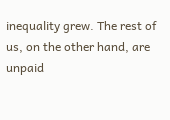inequality grew. The rest of us, on the other hand, are unpaid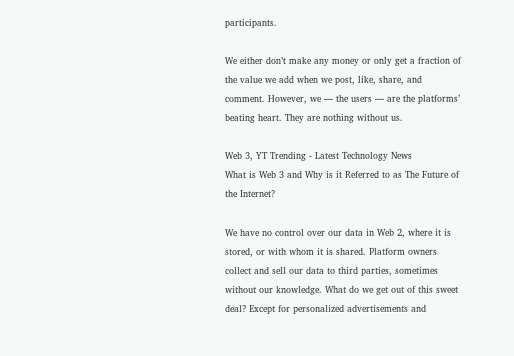participants.

We either don’t make any money or only get a fraction of the value we add when we post, like, share, and comment. However, we — the users — are the platforms’ beating heart. They are nothing without us.

Web 3, YT Trending - Latest Technology News
What is Web 3 and Why is it Referred to as The Future of the Internet?

We have no control over our data in Web 2, where it is stored, or with whom it is shared. Platform owners collect and sell our data to third parties, sometimes without our knowledge. What do we get out of this sweet deal? Except for personalized advertisements and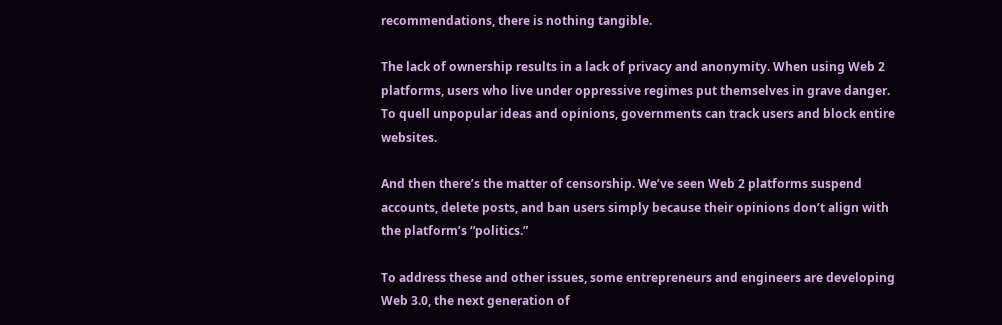recommendations, there is nothing tangible.

The lack of ownership results in a lack of privacy and anonymity. When using Web 2 platforms, users who live under oppressive regimes put themselves in grave danger. To quell unpopular ideas and opinions, governments can track users and block entire websites.

And then there’s the matter of censorship. We’ve seen Web 2 platforms suspend accounts, delete posts, and ban users simply because their opinions don’t align with the platform’s “politics.”

To address these and other issues, some entrepreneurs and engineers are developing Web 3.0, the next generation of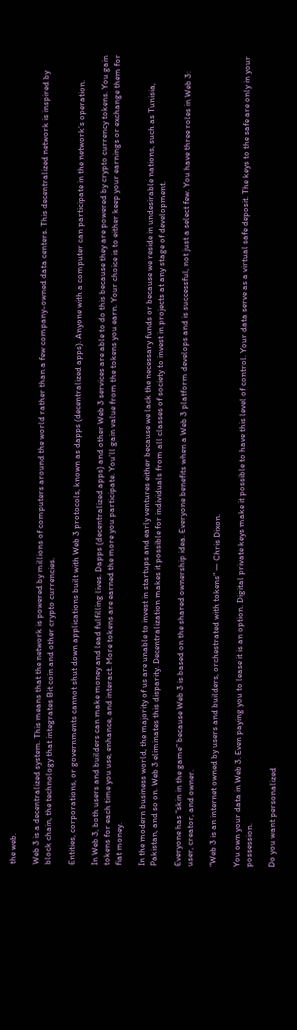the web.

Web 3 is a decentralized system. This means that the network is powered by millions of computers around the world rather than a few company-owned data centers. This decentralized network is inspired by block chain, the technology that integrates Bit coin and other crypto currencies.

Entities, corporations, or governments cannot shut down applications built with Web 3 protocols, known as dapps (decentralized apps). Anyone with a computer can participate in the network’s operation.

In Web 3, both users and builders can make money and lead fulfilling lives. Dapps (decentralized apps) and other Web 3 services are able to do this because they are powered by crypto currency tokens. You gain tokens for each time you use, enhance, and interact. More tokens are earned the more you participate. You’ll gain value from the tokens you earn. Your choice is to either keep your earnings or exchange them for fiat money.

In the modern business world, the majority of us are unable to invest in startups and early ventures either because we lack the necessary funds or because we reside in undesirable nations, such as Tunisia, Pakistan, and so on. Web 3 eliminates this disparity. Decentralization makes it possible for individuals from all classes of society to invest in projects at any stage of development.

Everyone has “skin in the game” because Web 3 is based on the shared ownership idea. Everyone benefits when a Web 3 platform develops and is successful, not just a select few. You have three roles in Web 3: user, creator, and owner.

“Web 3 is an internet owned by users and builders, orchestrated with tokens” — Chris Dixon.

You own your data in Web 3. Even paying you to lease it is an option. Digital private keys make it possible to have this level of control. Your data serve as a virtual safe deposit. The keys to the safe are only in your possession.

Do you want personalized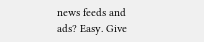news feeds and ads? Easy. Give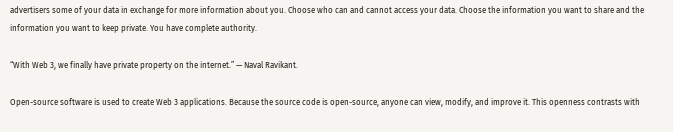advertisers some of your data in exchange for more information about you. Choose who can and cannot access your data. Choose the information you want to share and the information you want to keep private. You have complete authority.

“With Web 3, we finally have private property on the internet.” — Naval Ravikant.

Open-source software is used to create Web 3 applications. Because the source code is open-source, anyone can view, modify, and improve it. This openness contrasts with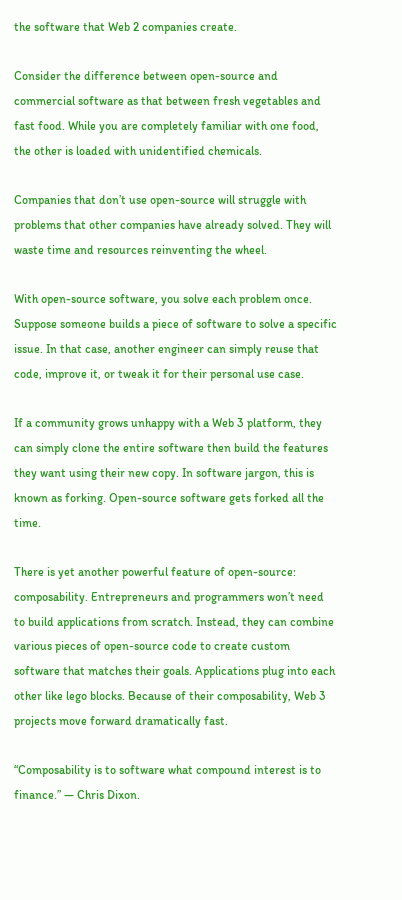the software that Web 2 companies create.

Consider the difference between open-source and commercial software as that between fresh vegetables and fast food. While you are completely familiar with one food, the other is loaded with unidentified chemicals.

Companies that don’t use open-source will struggle with problems that other companies have already solved. They will waste time and resources reinventing the wheel.

With open-source software, you solve each problem once. Suppose someone builds a piece of software to solve a specific issue. In that case, another engineer can simply reuse that code, improve it, or tweak it for their personal use case.

If a community grows unhappy with a Web 3 platform, they can simply clone the entire software then build the features they want using their new copy. In software jargon, this is known as forking. Open-source software gets forked all the time.

There is yet another powerful feature of open-source: composability. Entrepreneurs and programmers won’t need to build applications from scratch. Instead, they can combine various pieces of open-source code to create custom software that matches their goals. Applications plug into each other like lego blocks. Because of their composability, Web 3 projects move forward dramatically fast.

“Composability is to software what compound interest is to finance.” — Chris Dixon.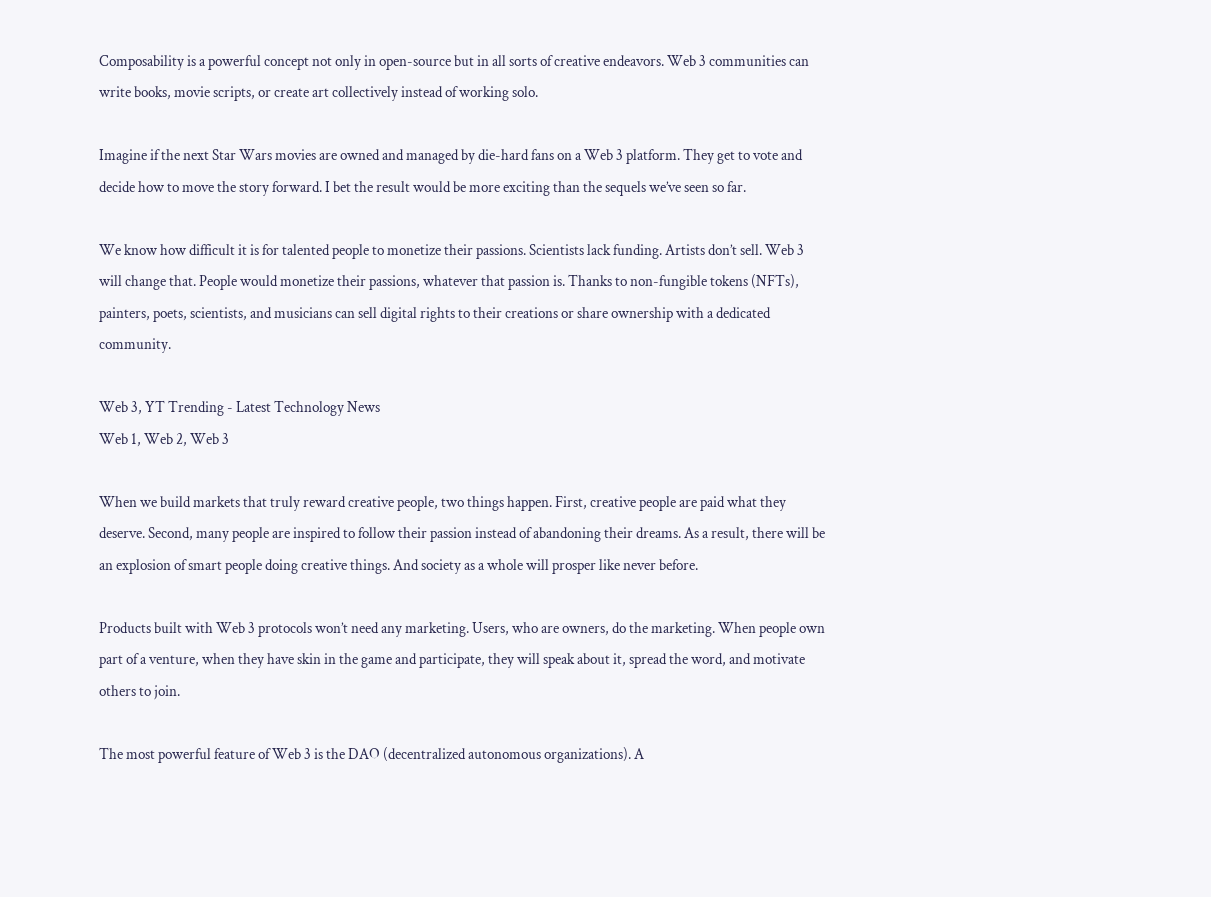Composability is a powerful concept not only in open-source but in all sorts of creative endeavors. Web 3 communities can write books, movie scripts, or create art collectively instead of working solo.

Imagine if the next Star Wars movies are owned and managed by die-hard fans on a Web 3 platform. They get to vote and decide how to move the story forward. I bet the result would be more exciting than the sequels we’ve seen so far.

We know how difficult it is for talented people to monetize their passions. Scientists lack funding. Artists don’t sell. Web 3 will change that. People would monetize their passions, whatever that passion is. Thanks to non-fungible tokens (NFTs), painters, poets, scientists, and musicians can sell digital rights to their creations or share ownership with a dedicated community.

Web 3, YT Trending - Latest Technology News
Web 1, Web 2, Web 3

When we build markets that truly reward creative people, two things happen. First, creative people are paid what they deserve. Second, many people are inspired to follow their passion instead of abandoning their dreams. As a result, there will be an explosion of smart people doing creative things. And society as a whole will prosper like never before.

Products built with Web 3 protocols won’t need any marketing. Users, who are owners, do the marketing. When people own part of a venture, when they have skin in the game and participate, they will speak about it, spread the word, and motivate others to join.

The most powerful feature of Web 3 is the DAO (decentralized autonomous organizations). A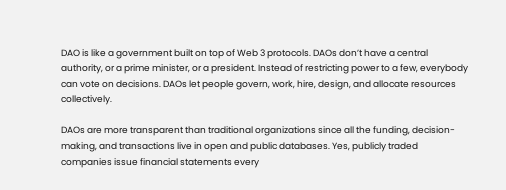DAO is like a government built on top of Web 3 protocols. DAOs don’t have a central authority, or a prime minister, or a president. Instead of restricting power to a few, everybody can vote on decisions. DAOs let people govern, work, hire, design, and allocate resources collectively.

DAOs are more transparent than traditional organizations since all the funding, decision-making, and transactions live in open and public databases. Yes, publicly traded companies issue financial statements every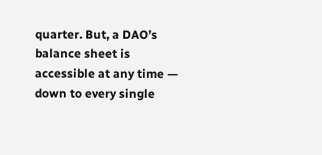quarter. But, a DAO’s balance sheet is accessible at any time — down to every single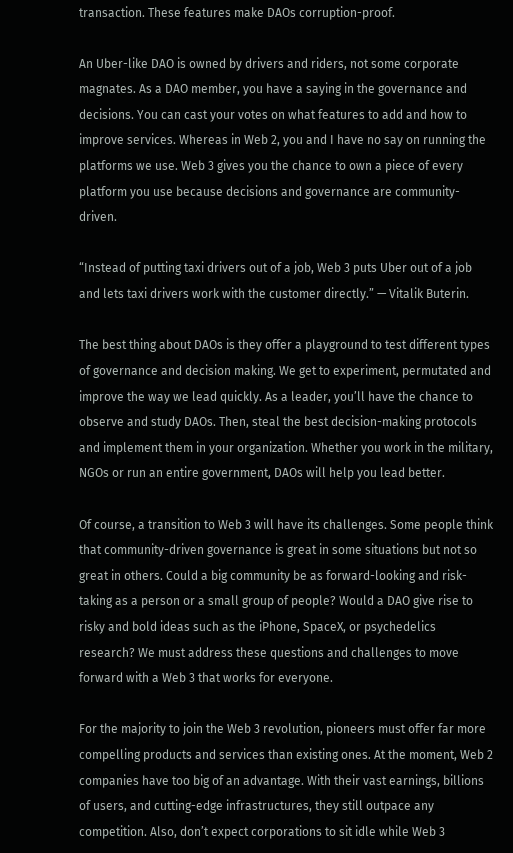transaction. These features make DAOs corruption-proof.

An Uber-like DAO is owned by drivers and riders, not some corporate magnates. As a DAO member, you have a saying in the governance and decisions. You can cast your votes on what features to add and how to improve services. Whereas in Web 2, you and I have no say on running the platforms we use. Web 3 gives you the chance to own a piece of every platform you use because decisions and governance are community-driven.

“Instead of putting taxi drivers out of a job, Web 3 puts Uber out of a job and lets taxi drivers work with the customer directly.” — Vitalik Buterin.

The best thing about DAOs is they offer a playground to test different types of governance and decision making. We get to experiment, permutated and improve the way we lead quickly. As a leader, you’ll have the chance to observe and study DAOs. Then, steal the best decision-making protocols and implement them in your organization. Whether you work in the military, NGOs or run an entire government, DAOs will help you lead better.

Of course, a transition to Web 3 will have its challenges. Some people think that community-driven governance is great in some situations but not so great in others. Could a big community be as forward-looking and risk-taking as a person or a small group of people? Would a DAO give rise to risky and bold ideas such as the iPhone, SpaceX, or psychedelics research? We must address these questions and challenges to move forward with a Web 3 that works for everyone.

For the majority to join the Web 3 revolution, pioneers must offer far more compelling products and services than existing ones. At the moment, Web 2 companies have too big of an advantage. With their vast earnings, billions of users, and cutting-edge infrastructures, they still outpace any competition. Also, don’t expect corporations to sit idle while Web 3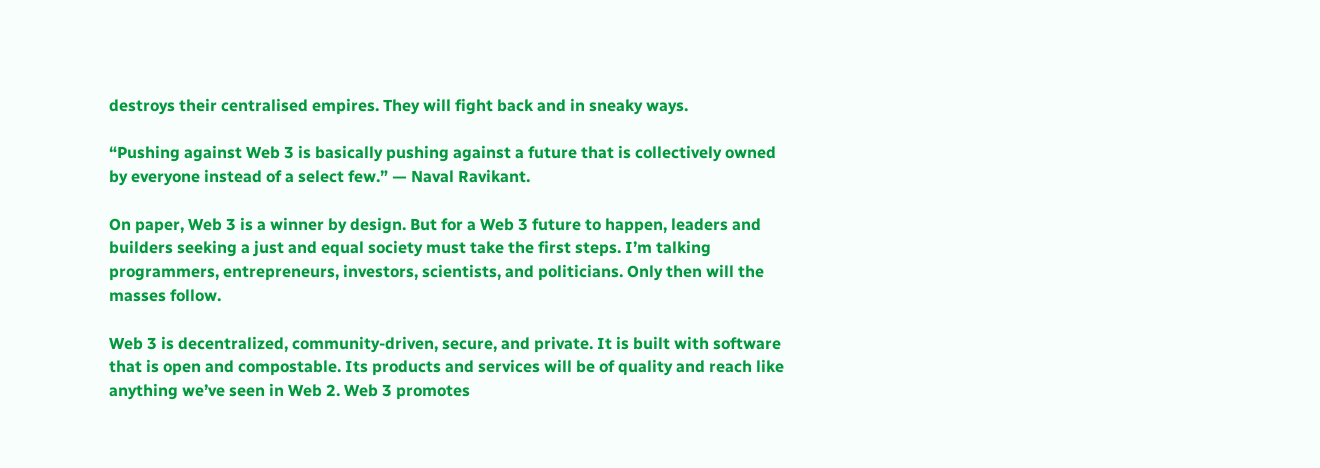destroys their centralised empires. They will fight back and in sneaky ways.

“Pushing against Web 3 is basically pushing against a future that is collectively owned by everyone instead of a select few.” — Naval Ravikant.

On paper, Web 3 is a winner by design. But for a Web 3 future to happen, leaders and builders seeking a just and equal society must take the first steps. I’m talking programmers, entrepreneurs, investors, scientists, and politicians. Only then will the masses follow.

Web 3 is decentralized, community-driven, secure, and private. It is built with software that is open and compostable. Its products and services will be of quality and reach like anything we’ve seen in Web 2. Web 3 promotes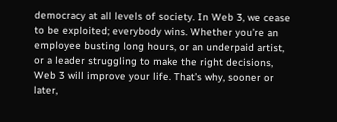democracy at all levels of society. In Web 3, we cease to be exploited; everybody wins. Whether you’re an employee busting long hours, or an underpaid artist, or a leader struggling to make the right decisions, Web 3 will improve your life. That’s why, sooner or later,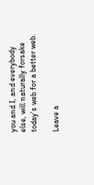you and I, and everybody else, will naturally forsake today’s web for a better web.

Leave a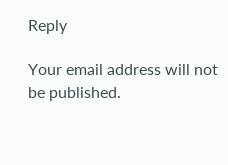Reply

Your email address will not be published.